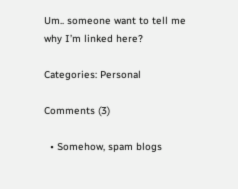Um.. someone want to tell me why I’m linked here?

Categories: Personal

Comments (3)

  • Somehow, spam blogs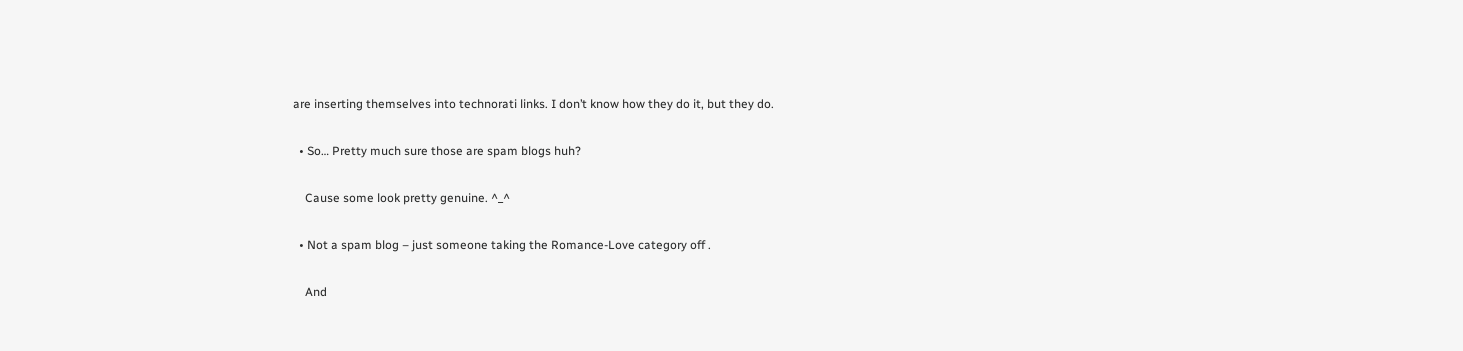are inserting themselves into technorati links. I don’t know how they do it, but they do.

  • So… Pretty much sure those are spam blogs huh?

    Cause some look pretty genuine. ^_^

  • Not a spam blog – just someone taking the Romance-Love category off .

    And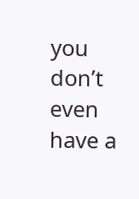you don’t even have a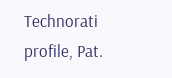Technorati profile, Pat.